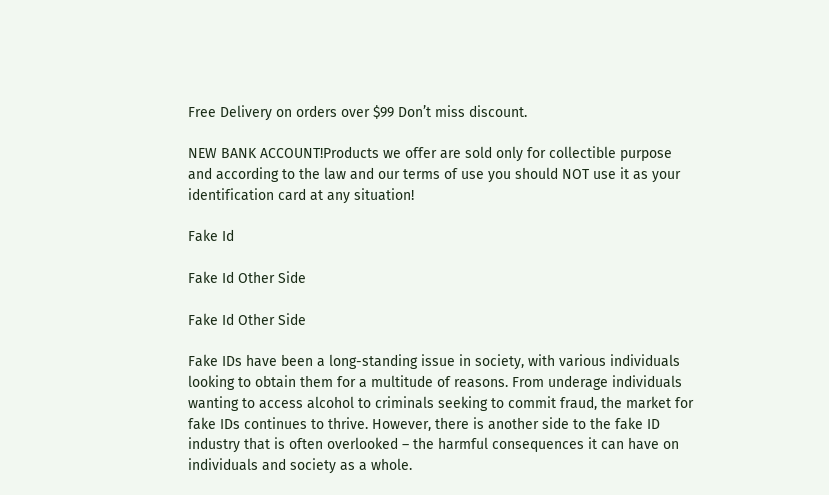Free Delivery on orders over $99 Don’t miss discount.

NEW BANK ACCOUNT!Products we offer are sold only for collectible purpose and according to the law and our terms of use you should NOT use it as your identification card at any situation!

Fake Id

Fake Id Other Side

Fake Id Other Side

Fake IDs have been a long-standing issue in society, with various individuals looking to obtain them for a multitude of reasons. From underage individuals wanting to access alcohol to criminals seeking to commit fraud, the market for fake IDs continues to thrive. However, there is another side to the fake ID industry that is often overlooked – the harmful consequences it can have on individuals and society as a whole.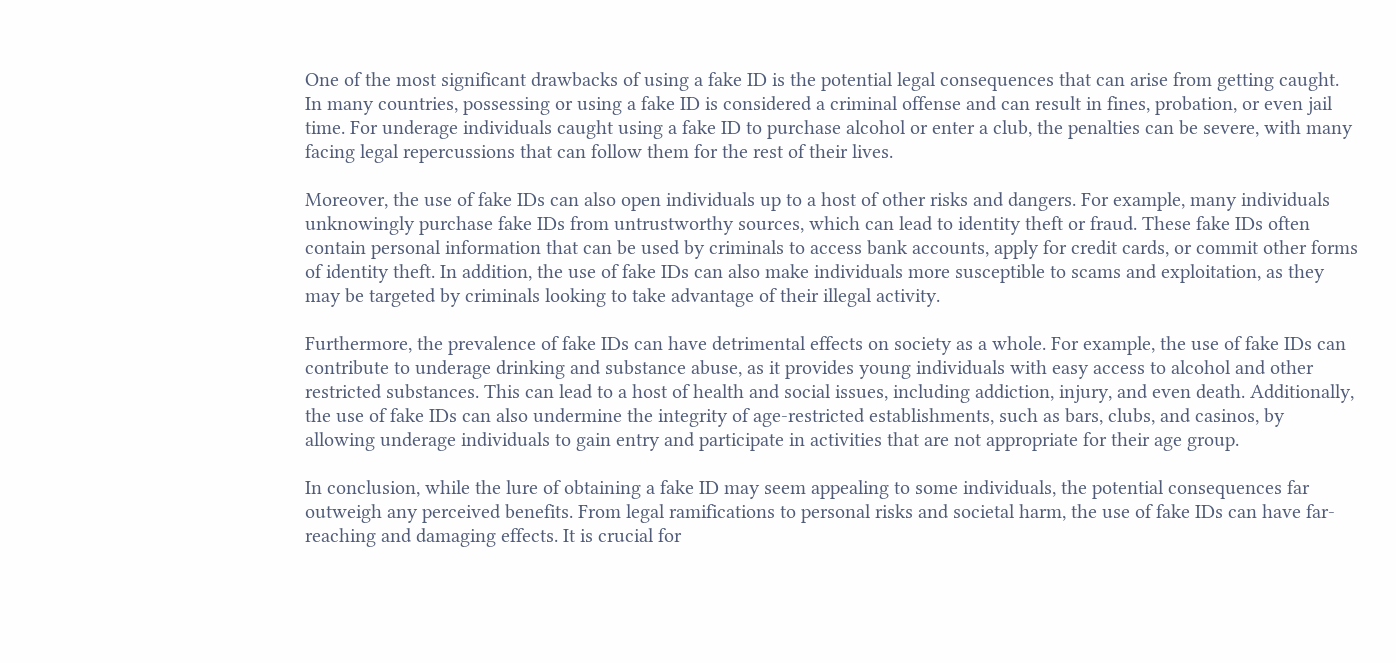One of the most significant drawbacks of using a fake ID is the potential legal consequences that can arise from getting caught. In many countries, possessing or using a fake ID is considered a criminal offense and can result in fines, probation, or even jail time. For underage individuals caught using a fake ID to purchase alcohol or enter a club, the penalties can be severe, with many facing legal repercussions that can follow them for the rest of their lives.

Moreover, the use of fake IDs can also open individuals up to a host of other risks and dangers. For example, many individuals unknowingly purchase fake IDs from untrustworthy sources, which can lead to identity theft or fraud. These fake IDs often contain personal information that can be used by criminals to access bank accounts, apply for credit cards, or commit other forms of identity theft. In addition, the use of fake IDs can also make individuals more susceptible to scams and exploitation, as they may be targeted by criminals looking to take advantage of their illegal activity.

Furthermore, the prevalence of fake IDs can have detrimental effects on society as a whole. For example, the use of fake IDs can contribute to underage drinking and substance abuse, as it provides young individuals with easy access to alcohol and other restricted substances. This can lead to a host of health and social issues, including addiction, injury, and even death. Additionally, the use of fake IDs can also undermine the integrity of age-restricted establishments, such as bars, clubs, and casinos, by allowing underage individuals to gain entry and participate in activities that are not appropriate for their age group.

In conclusion, while the lure of obtaining a fake ID may seem appealing to some individuals, the potential consequences far outweigh any perceived benefits. From legal ramifications to personal risks and societal harm, the use of fake IDs can have far-reaching and damaging effects. It is crucial for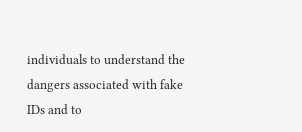individuals to understand the dangers associated with fake IDs and to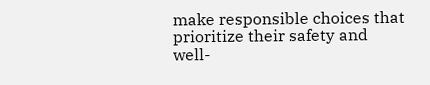make responsible choices that prioritize their safety and well-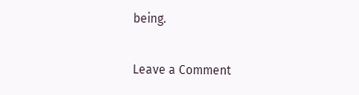being.

Leave a Comment